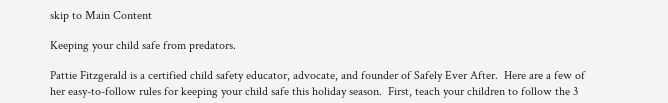skip to Main Content

Keeping your child safe from predators.

Pattie Fitzgerald is a certified child safety educator, advocate, and founder of Safely Ever After.  Here are a few of her easy-to-follow rules for keeping your child safe this holiday season.  First, teach your children to follow the 3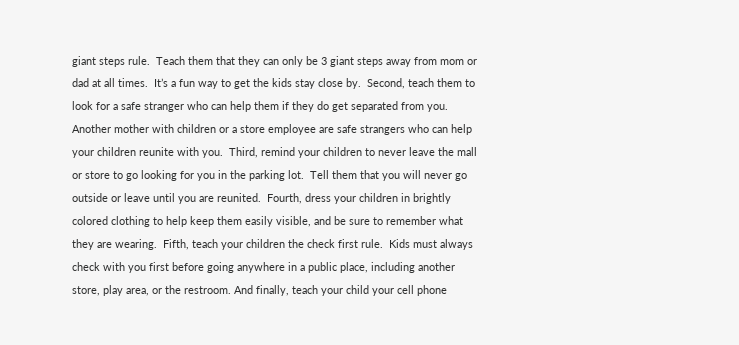giant steps rule.  Teach them that they can only be 3 giant steps away from mom or dad at all times.  It’s a fun way to get the kids stay close by.  Second, teach them to look for a safe stranger who can help them if they do get separated from you.  Another mother with children or a store employee are safe strangers who can help your children reunite with you.  Third, remind your children to never leave the mall or store to go looking for you in the parking lot.  Tell them that you will never go outside or leave until you are reunited.  Fourth, dress your children in brightly colored clothing to help keep them easily visible, and be sure to remember what they are wearing.  Fifth, teach your children the check first rule.  Kids must always check with you first before going anywhere in a public place, including another store, play area, or the restroom. And finally, teach your child your cell phone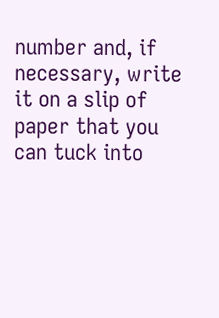number and, if necessary, write it on a slip of paper that you can tuck into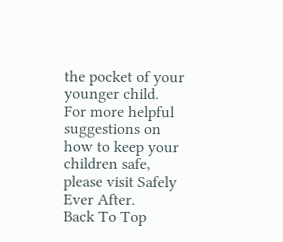the pocket of your younger child.
For more helpful suggestions on how to keep your children safe, please visit Safely Ever After.
Back To Top